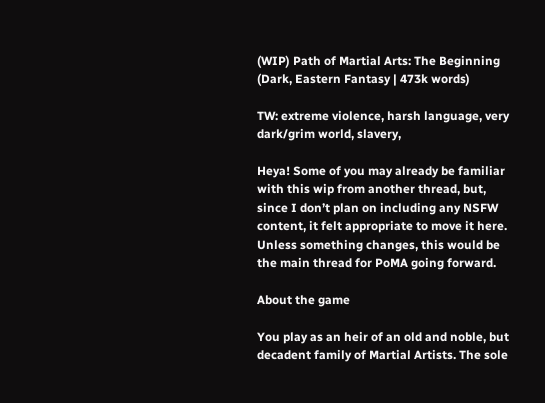(WIP) Path of Martial Arts: The Beginning (Dark, Eastern Fantasy | 473k words)

TW: extreme violence, harsh language, very dark/grim world, slavery,

Heya! Some of you may already be familiar with this wip from another thread, but, since I don’t plan on including any NSFW content, it felt appropriate to move it here. Unless something changes, this would be the main thread for PoMA going forward.

About the game

You play as an heir of an old and noble, but decadent family of Martial Artists. The sole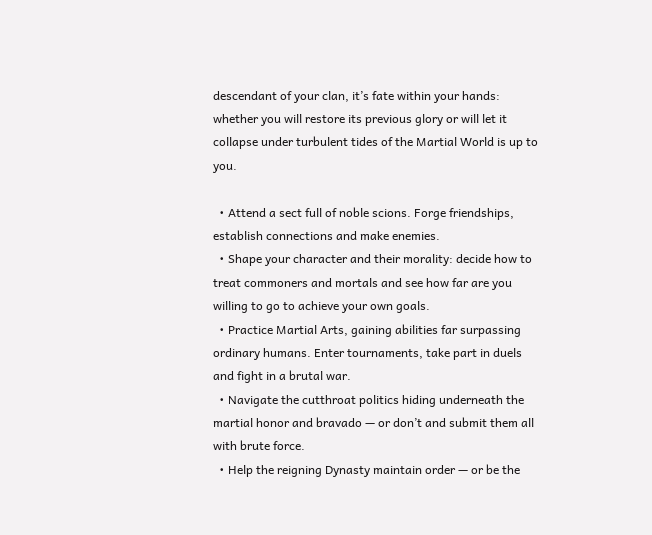descendant of your clan, it’s fate within your hands: whether you will restore its previous glory or will let it collapse under turbulent tides of the Martial World is up to you.

  • Attend a sect full of noble scions. Forge friendships, establish connections and make enemies.
  • Shape your character and their morality: decide how to treat commoners and mortals and see how far are you willing to go to achieve your own goals.
  • Practice Martial Arts, gaining abilities far surpassing ordinary humans. Enter tournaments, take part in duels and fight in a brutal war.
  • Navigate the cutthroat politics hiding underneath the martial honor and bravado — or don’t and submit them all with brute force.
  • Help the reigning Dynasty maintain order — or be the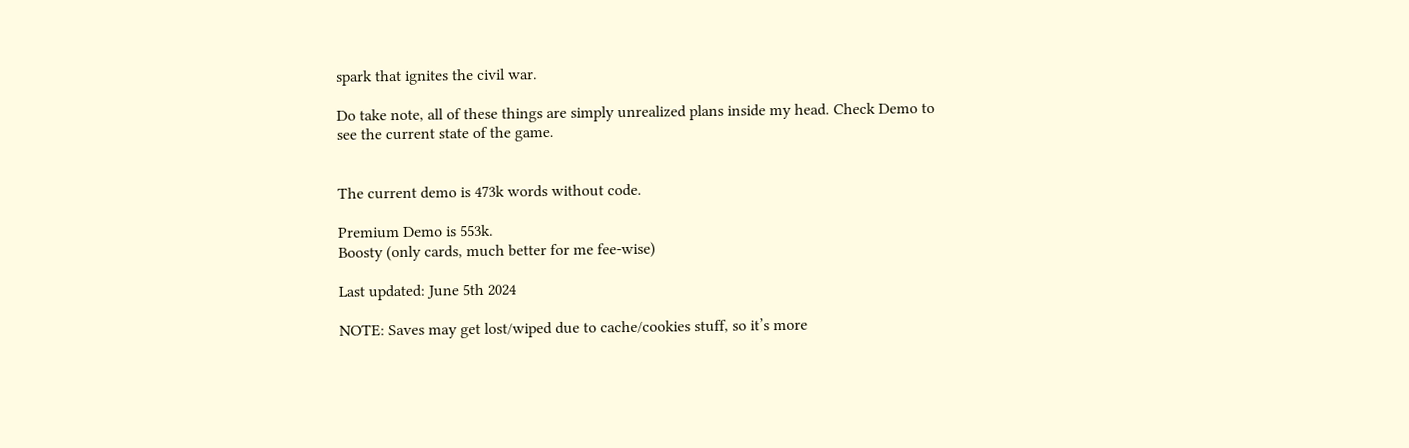spark that ignites the civil war.

Do take note, all of these things are simply unrealized plans inside my head. Check Demo to see the current state of the game.


The current demo is 473k words without code.

Premium Demo is 553k.
Boosty (only cards, much better for me fee-wise)

Last updated: June 5th 2024

NOTE: Saves may get lost/wiped due to cache/cookies stuff, so it’s more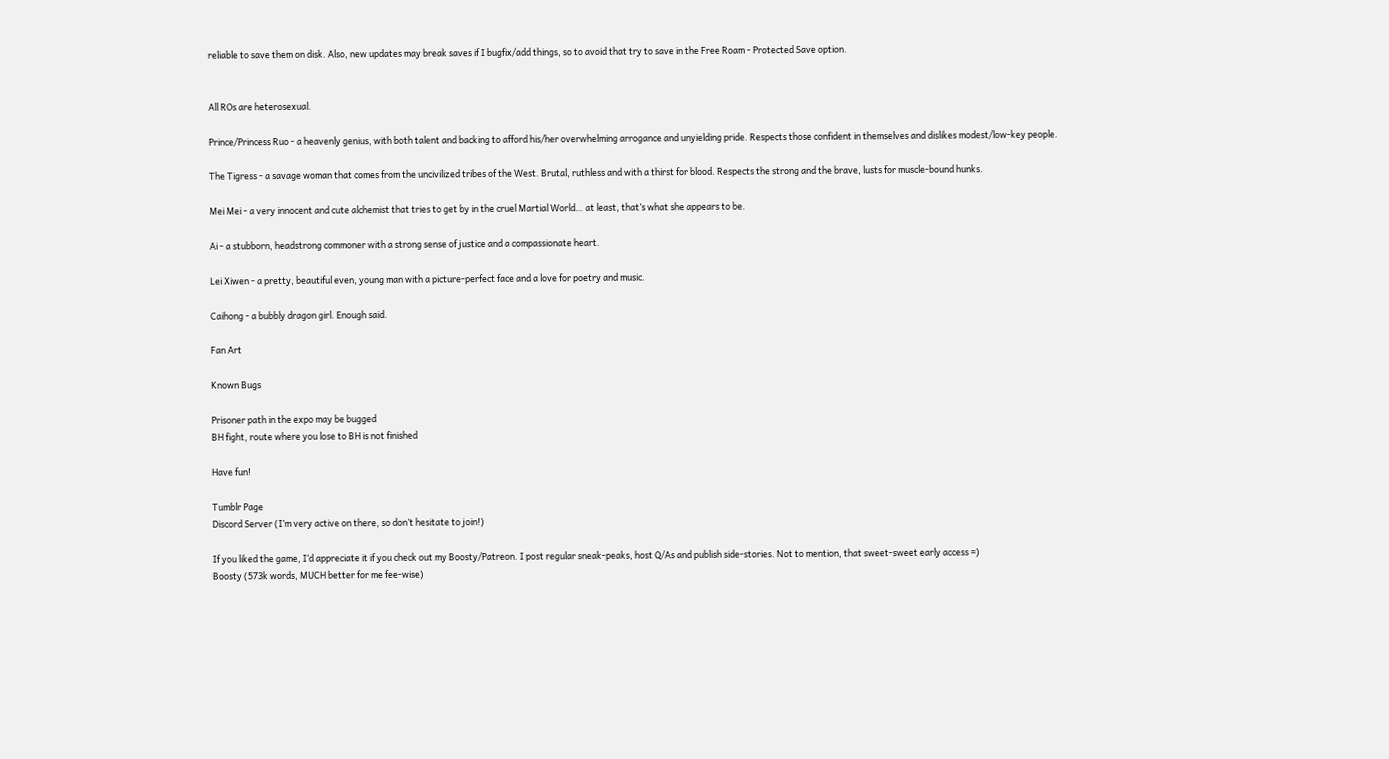reliable to save them on disk. Also, new updates may break saves if I bugfix/add things, so to avoid that try to save in the Free Roam - Protected Save option.


All ROs are heterosexual.

Prince/Princess Ruo - a heavenly genius, with both talent and backing to afford his/her overwhelming arrogance and unyielding pride. Respects those confident in themselves and dislikes modest/low-key people.

The Tigress - a savage woman that comes from the uncivilized tribes of the West. Brutal, ruthless and with a thirst for blood. Respects the strong and the brave, lusts for muscle-bound hunks.

Mei Mei - a very innocent and cute alchemist that tries to get by in the cruel Martial World… at least, that’s what she appears to be.

Ai - a stubborn, headstrong commoner with a strong sense of justice and a compassionate heart.

Lei Xiwen - a pretty, beautiful even, young man with a picture-perfect face and a love for poetry and music.

Caihong - a bubbly dragon girl. Enough said.

Fan Art

Known Bugs

Prisoner path in the expo may be bugged
BH fight, route where you lose to BH is not finished

Have fun!

Tumblr Page
Discord Server (I’m very active on there, so don’t hesitate to join!)

If you liked the game, I’d appreciate it if you check out my Boosty/Patreon. I post regular sneak-peaks, host Q/As and publish side-stories. Not to mention, that sweet-sweet early access =)
Boosty (573k words, MUCH better for me fee-wise)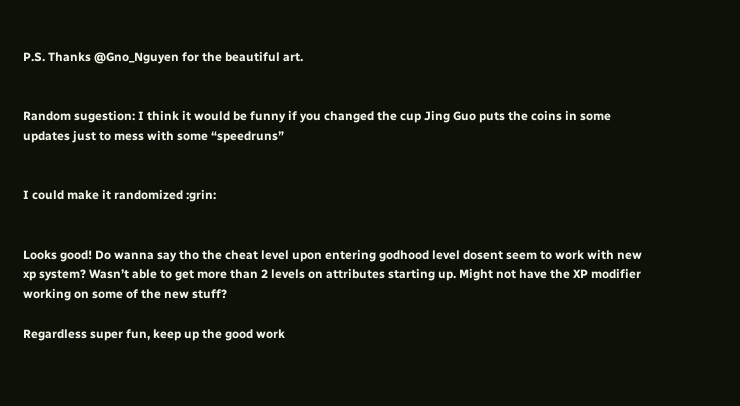P.S. Thanks @Gno_Nguyen for the beautiful art.


Random sugestion: I think it would be funny if you changed the cup Jing Guo puts the coins in some updates just to mess with some “speedruns”


I could make it randomized :grin:


Looks good! Do wanna say tho the cheat level upon entering godhood level dosent seem to work with new xp system? Wasn’t able to get more than 2 levels on attributes starting up. Might not have the XP modifier working on some of the new stuff?

Regardless super fun, keep up the good work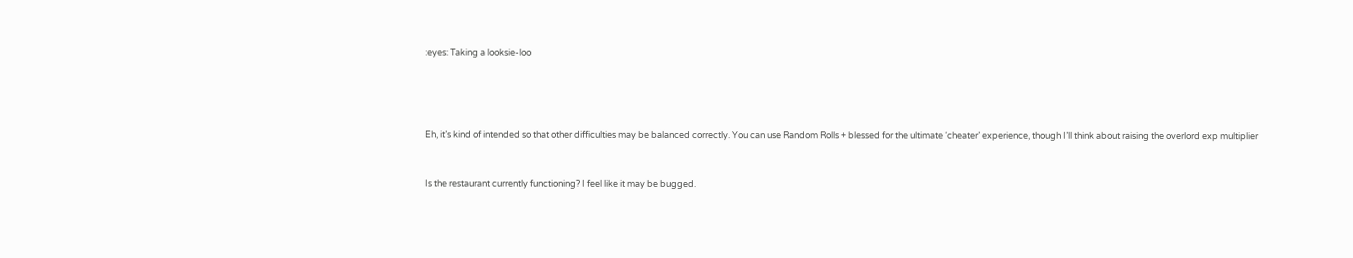:eyes: Taking a looksie-loo




Eh, it’s kind of intended so that other difficulties may be balanced correctly. You can use Random Rolls + blessed for the ultimate ‘cheater’ experience, though I’ll think about raising the overlord exp multiplier


Is the restaurant currently functioning? I feel like it may be bugged.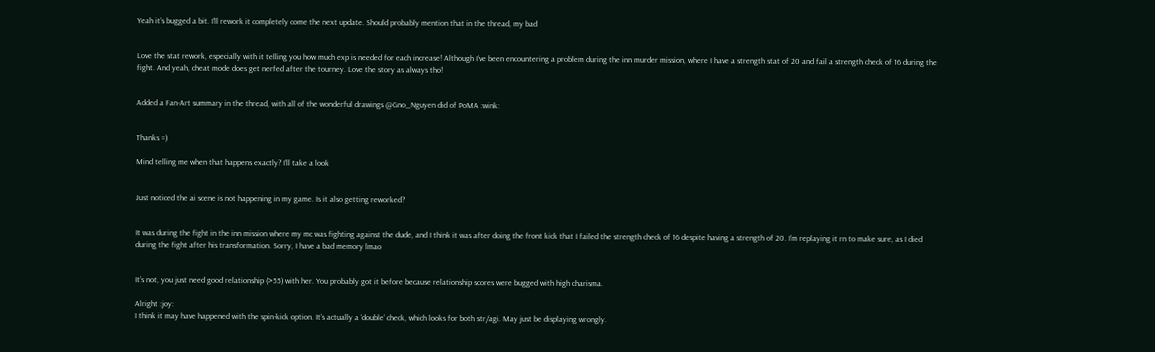Yeah it’s bugged a bit. I’ll rework it completely come the next update. Should probably mention that in the thread, my bad


Love the stat rework, especially with it telling you how much exp is needed for each increase! Although I’ve been encountering a problem during the inn murder mission, where I have a strength stat of 20 and fail a strength check of 16 during the fight. And yeah, cheat mode does get nerfed after the tourney. Love the story as always tho!


Added a Fan-Art summary in the thread, with all of the wonderful drawings @Gno_Nguyen did of PoMA :wink:


Thanks =)

Mind telling me when that happens exactly? I’ll take a look


Just noticed the ai scene is not happening in my game. Is it also getting reworked?


It was during the fight in the inn mission where my mc was fighting against the dude, and I think it was after doing the front kick that I failed the strength check of 16 despite having a strength of 20. I’m replaying it rn to make sure, as I died during the fight after his transformation. Sorry, I have a bad memory lmao


It’s not, you just need good relationship (>55) with her. You probably got it before because relationship scores were bugged with high charisma.

Alright :joy:
I think it may have happened with the spin-kick option. It’s actually a ‘double’ check, which looks for both str/agi. May just be displaying wrongly.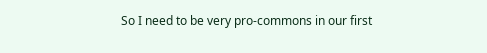So I need to be very pro-commons in our first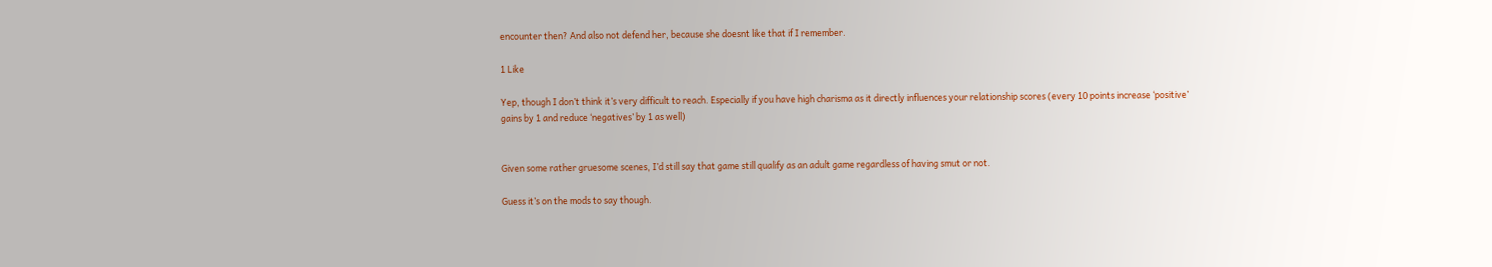encounter then? And also not defend her, because she doesnt like that if I remember.

1 Like

Yep, though I don’t think it’s very difficult to reach. Especially if you have high charisma as it directly influences your relationship scores (every 10 points increase ‘positive’ gains by 1 and reduce ‘negatives’ by 1 as well)


Given some rather gruesome scenes, I’d still say that game still qualify as an adult game regardless of having smut or not.

Guess it’s on the mods to say though.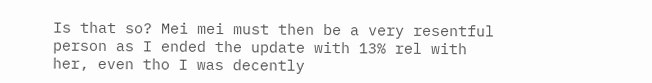Is that so? Mei mei must then be a very resentful person as I ended the update with 13% rel with her, even tho I was decently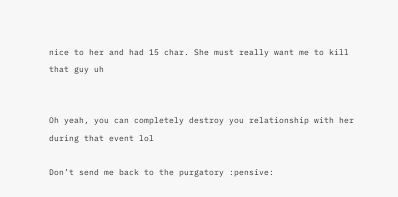nice to her and had 15 char. She must really want me to kill that guy uh


Oh yeah, you can completely destroy you relationship with her during that event lol

Don’t send me back to the purgatory :pensive: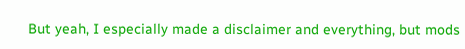But yeah, I especially made a disclaimer and everything, but mods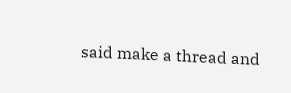said make a thread and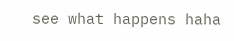see what happens haha